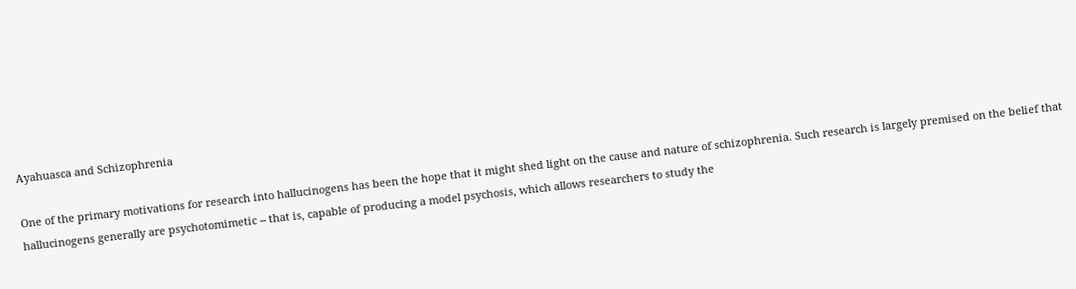Ayahuasca and Schizophrenia

One of the primary motivations for research into hallucinogens has been the hope that it might shed light on the cause and nature of schizophrenia. Such research is largely premised on the belief that hallucinogens generally are psychotomimetic -- that is, capable of producing a model psychosis, which allows researchers to study the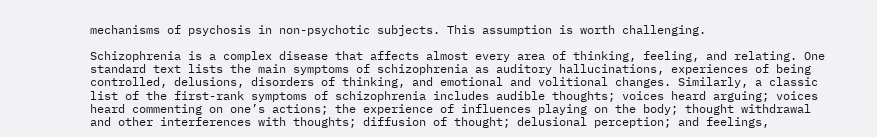mechanisms of psychosis in non-psychotic subjects. This assumption is worth challenging.

Schizophrenia is a complex disease that affects almost every area of thinking, feeling, and relating. One standard text lists the main symptoms of schizophrenia as auditory hallucinations, experiences of being controlled, delusions, disorders of thinking, and emotional and volitional changes. Similarly, a classic list of the first-rank symptoms of schizophrenia includes audible thoughts; voices heard arguing; voices heard commenting on one’s actions; the experience of influences playing on the body; thought withdrawal and other interferences with thoughts; diffusion of thought; delusional perception; and feelings,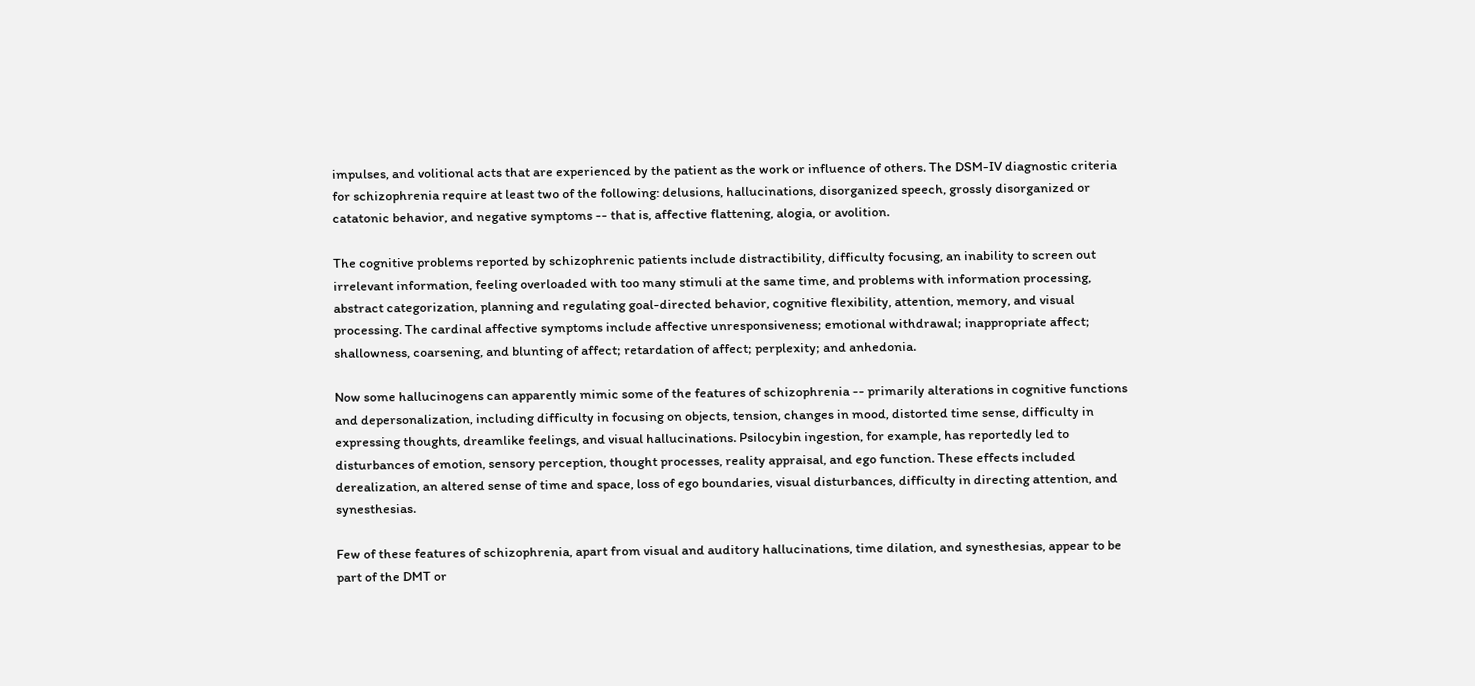impulses, and volitional acts that are experienced by the patient as the work or influence of others. The DSM-IV diagnostic criteria for schizophrenia require at least two of the following: delusions, hallucinations, disorganized speech, grossly disorganized or catatonic behavior, and negative symptoms -- that is, affective flattening, alogia, or avolition.

The cognitive problems reported by schizophrenic patients include distractibility, difficulty focusing, an inability to screen out irrelevant information, feeling overloaded with too many stimuli at the same time, and problems with information processing, abstract categorization, planning and regulating goal-directed behavior, cognitive flexibility, attention, memory, and visual processing. The cardinal affective symptoms include affective unresponsiveness; emotional withdrawal; inappropriate affect; shallowness, coarsening, and blunting of affect; retardation of affect; perplexity; and anhedonia.

Now some hallucinogens can apparently mimic some of the features of schizophrenia -- primarily alterations in cognitive functions and depersonalization, including difficulty in focusing on objects, tension, changes in mood, distorted time sense, difficulty in expressing thoughts, dreamlike feelings, and visual hallucinations. Psilocybin ingestion, for example, has reportedly led to disturbances of emotion, sensory perception, thought processes, reality appraisal, and ego function. These effects included derealization, an altered sense of time and space, loss of ego boundaries, visual disturbances, difficulty in directing attention, and synesthesias.

Few of these features of schizophrenia, apart from visual and auditory hallucinations, time dilation, and synesthesias, appear to be part of the DMT or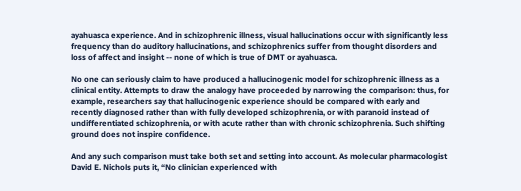ayahuasca experience. And in schizophrenic illness, visual hallucinations occur with significantly less frequency than do auditory hallucinations, and schizophrenics suffer from thought disorders and loss of affect and insight -- none of which is true of DMT or ayahuasca.

No one can seriously claim to have produced a hallucinogenic model for schizophrenic illness as a clinical entity. Attempts to draw the analogy have proceeded by narrowing the comparison: thus, for example, researchers say that hallucinogenic experience should be compared with early and recently diagnosed rather than with fully developed schizophrenia, or with paranoid instead of undifferentiated schizophrenia, or with acute rather than with chronic schizophrenia. Such shifting ground does not inspire confidence.

And any such comparison must take both set and setting into account. As molecular pharmacologist David E. Nichols puts it, “No clinician experienced with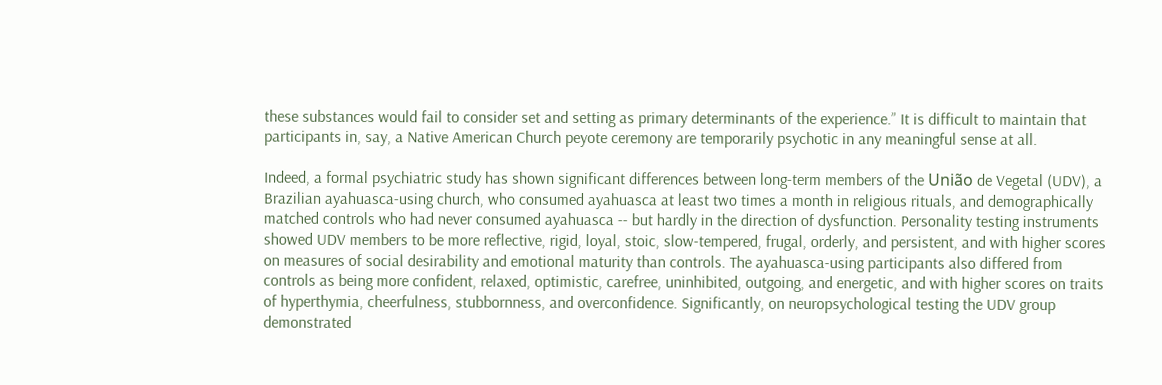these substances would fail to consider set and setting as primary determinants of the experience.” It is difficult to maintain that participants in, say, a Native American Church peyote ceremony are temporarily psychotic in any meaningful sense at all.

Indeed, a formal psychiatric study has shown significant differences between long-term members of the União de Vegetal (UDV), a Brazilian ayahuasca-using church, who consumed ayahuasca at least two times a month in religious rituals, and demographically matched controls who had never consumed ayahuasca -- but hardly in the direction of dysfunction. Personality testing instruments showed UDV members to be more reflective, rigid, loyal, stoic, slow-tempered, frugal, orderly, and persistent, and with higher scores on measures of social desirability and emotional maturity than controls. The ayahuasca-using participants also differed from controls as being more confident, relaxed, optimistic, carefree, uninhibited, outgoing, and energetic, and with higher scores on traits of hyperthymia, cheerfulness, stubbornness, and overconfidence. Significantly, on neuropsychological testing the UDV group demonstrated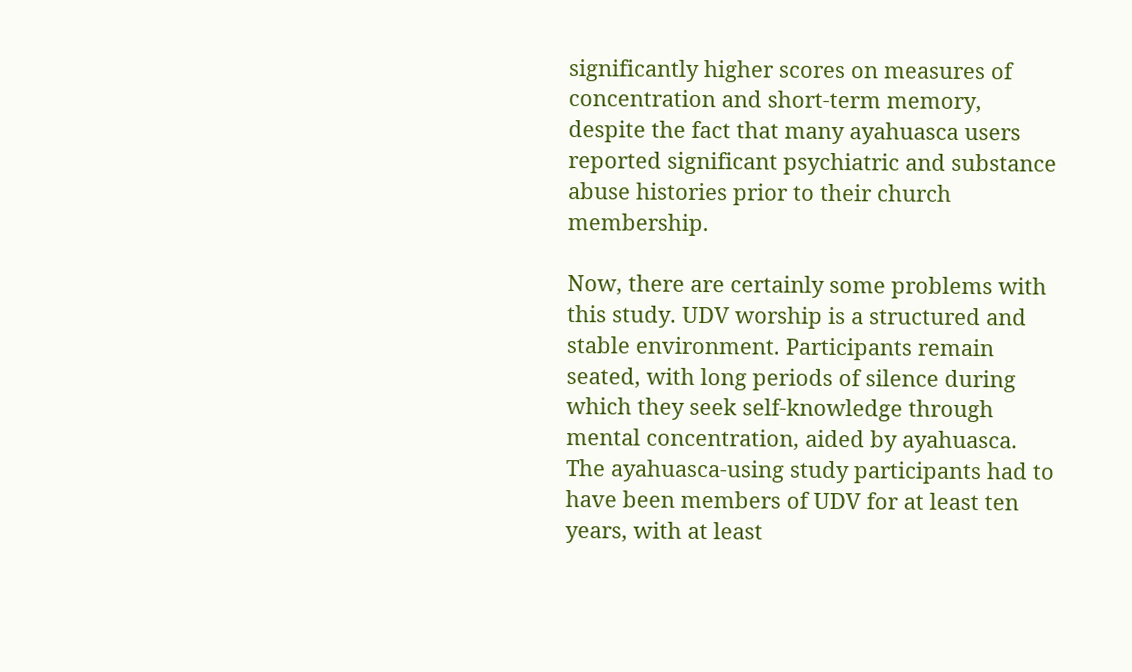significantly higher scores on measures of concentration and short-term memory, despite the fact that many ayahuasca users reported significant psychiatric and substance abuse histories prior to their church membership.

Now, there are certainly some problems with this study. UDV worship is a structured and stable environment. Participants remain seated, with long periods of silence during which they seek self-knowledge through mental concentration, aided by ayahuasca. The ayahuasca-using study participants had to have been members of UDV for at least ten years, with at least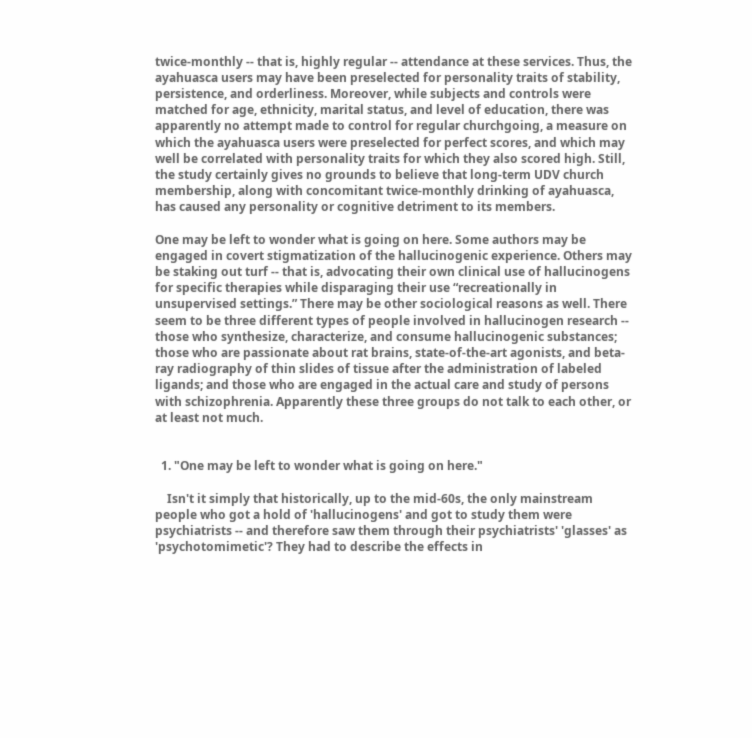twice-monthly -- that is, highly regular -- attendance at these services. Thus, the ayahuasca users may have been preselected for personality traits of stability, persistence, and orderliness. Moreover, while subjects and controls were matched for age, ethnicity, marital status, and level of education, there was apparently no attempt made to control for regular churchgoing, a measure on which the ayahuasca users were preselected for perfect scores, and which may well be correlated with personality traits for which they also scored high. Still, the study certainly gives no grounds to believe that long-term UDV church membership, along with concomitant twice-monthly drinking of ayahuasca, has caused any personality or cognitive detriment to its members.

One may be left to wonder what is going on here. Some authors may be engaged in covert stigmatization of the hallucinogenic experience. Others may be staking out turf -- that is, advocating their own clinical use of hallucinogens for specific therapies while disparaging their use “recreationally in unsupervised settings.” There may be other sociological reasons as well. There seem to be three different types of people involved in hallucinogen research -- those who synthesize, characterize, and consume hallucinogenic substances; those who are passionate about rat brains, state-of-the-art agonists, and beta-ray radiography of thin slides of tissue after the administration of labeled ligands; and those who are engaged in the actual care and study of persons with schizophrenia. Apparently these three groups do not talk to each other, or at least not much.


  1. "One may be left to wonder what is going on here."

    Isn't it simply that historically, up to the mid-60s, the only mainstream people who got a hold of 'hallucinogens' and got to study them were psychiatrists -- and therefore saw them through their psychiatrists' 'glasses' as 'psychotomimetic'? They had to describe the effects in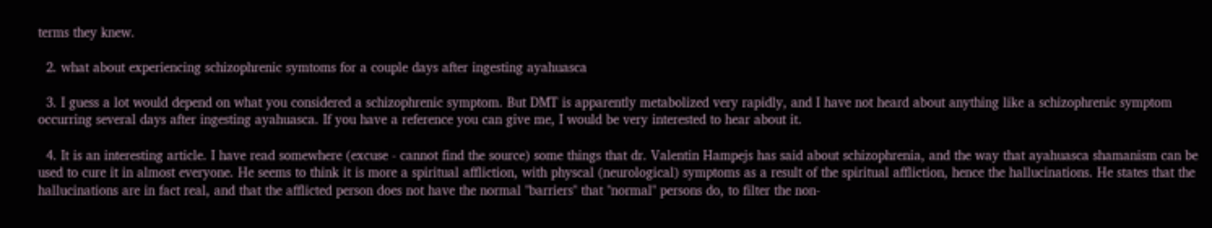terms they knew.

  2. what about experiencing schizophrenic symtoms for a couple days after ingesting ayahuasca

  3. I guess a lot would depend on what you considered a schizophrenic symptom. But DMT is apparently metabolized very rapidly, and I have not heard about anything like a schizophrenic symptom occurring several days after ingesting ayahuasca. If you have a reference you can give me, I would be very interested to hear about it.

  4. It is an interesting article. I have read somewhere (excuse - cannot find the source) some things that dr. Valentin Hampejs has said about schizophrenia, and the way that ayahuasca shamanism can be used to cure it in almost everyone. He seems to think it is more a spiritual affliction, with physcal (neurological) symptoms as a result of the spiritual affliction, hence the hallucinations. He states that the hallucinations are in fact real, and that the afflicted person does not have the normal "barriers" that "normal" persons do, to filter the non-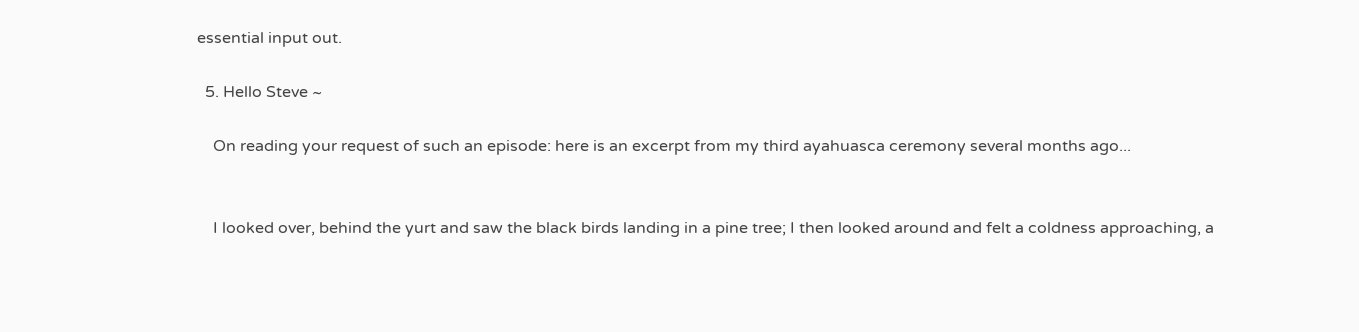essential input out.

  5. Hello Steve ~

    On reading your request of such an episode: here is an excerpt from my third ayahuasca ceremony several months ago...


    I looked over, behind the yurt and saw the black birds landing in a pine tree; I then looked around and felt a coldness approaching, a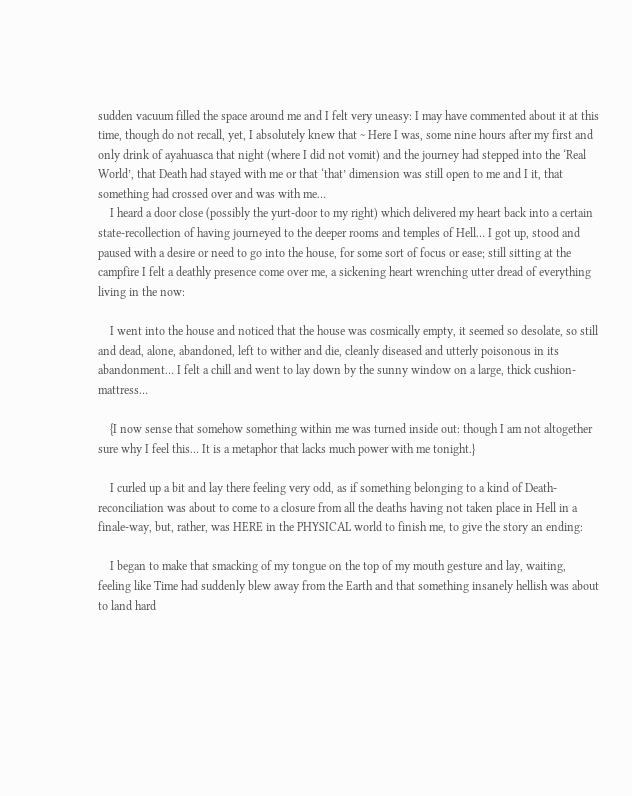sudden vacuum filled the space around me and I felt very uneasy: I may have commented about it at this time, though do not recall, yet, I absolutely knew that ~ Here I was, some nine hours after my first and only drink of ayahuasca that night (where I did not vomit) and the journey had stepped into the ‘Real World’, that Death had stayed with me or that ‘that’ dimension was still open to me and I it, that something had crossed over and was with me…
    I heard a door close (possibly the yurt-door to my right) which delivered my heart back into a certain state-recollection of having journeyed to the deeper rooms and temples of Hell… I got up, stood and paused with a desire or need to go into the house, for some sort of focus or ease; still sitting at the campfire I felt a deathly presence come over me, a sickening heart wrenching utter dread of everything living in the now:

    I went into the house and noticed that the house was cosmically empty, it seemed so desolate, so still and dead, alone, abandoned, left to wither and die, cleanly diseased and utterly poisonous in its abandonment… I felt a chill and went to lay down by the sunny window on a large, thick cushion-mattress…

    {I now sense that somehow something within me was turned inside out: though I am not altogether sure why I feel this… It is a metaphor that lacks much power with me tonight.}

    I curled up a bit and lay there feeling very odd, as if something belonging to a kind of Death-reconciliation was about to come to a closure from all the deaths having not taken place in Hell in a finale-way, but, rather, was HERE in the PHYSICAL world to finish me, to give the story an ending:

    I began to make that smacking of my tongue on the top of my mouth gesture and lay, waiting, feeling like Time had suddenly blew away from the Earth and that something insanely hellish was about to land hard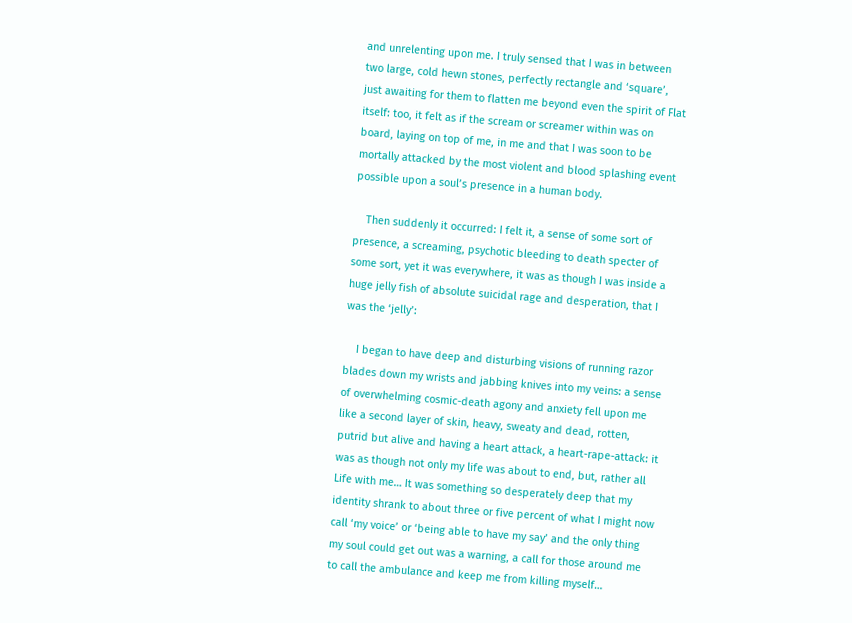and unrelenting upon me. I truly sensed that I was in between two large, cold hewn stones, perfectly rectangle and ‘square’, just awaiting for them to flatten me beyond even the spirit of Flat itself: too, it felt as if the scream or screamer within was on board, laying on top of me, in me and that I was soon to be mortally attacked by the most violent and blood splashing event possible upon a soul’s presence in a human body.

    Then suddenly it occurred: I felt it, a sense of some sort of presence, a screaming, psychotic bleeding to death specter of some sort, yet it was everywhere, it was as though I was inside a huge jelly fish of absolute suicidal rage and desperation, that I was the ‘jelly’:

    I began to have deep and disturbing visions of running razor blades down my wrists and jabbing knives into my veins: a sense of overwhelming cosmic-death agony and anxiety fell upon me like a second layer of skin, heavy, sweaty and dead, rotten, putrid but alive and having a heart attack, a heart-rape-attack: it was as though not only my life was about to end, but, rather all Life with me… It was something so desperately deep that my identity shrank to about three or five percent of what I might now call ‘my voice’ or ‘being able to have my say’ and the only thing my soul could get out was a warning, a call for those around me to call the ambulance and keep me from killing myself…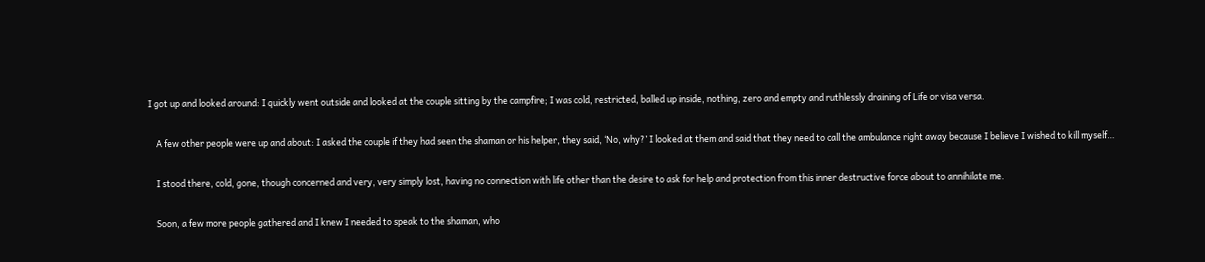I got up and looked around: I quickly went outside and looked at the couple sitting by the campfire; I was cold, restricted, balled up inside, nothing, zero and empty and ruthlessly draining of Life or visa versa.

    A few other people were up and about: I asked the couple if they had seen the shaman or his helper, they said, ‘No, why?’ I looked at them and said that they need to call the ambulance right away because I believe I wished to kill myself…

    I stood there, cold, gone, though concerned and very, very simply lost, having no connection with life other than the desire to ask for help and protection from this inner destructive force about to annihilate me.

    Soon, a few more people gathered and I knew I needed to speak to the shaman, who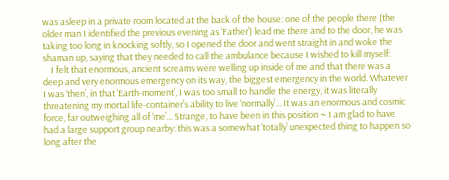was asleep in a private room located at the back of the house: one of the people there (the older man I identified the previous evening as ‘Father’) lead me there and to the door, he was taking too long in knocking softly, so I opened the door and went straight in and woke the shaman up, saying that they needed to call the ambulance because I wished to kill myself:
    I felt that enormous, ancient screams were welling up inside of me and that there was a deep and very enormous emergency on its way, the biggest emergency in the world. Whatever I was ‘then’, in that ‘Earth-moment’, I was too small to handle the energy, it was literally threatening my mortal life-container’s ability to live ‘normally’... It was an enormous and cosmic force, far outweighing all of ‘me’... Strange, to have been in this position ~ I am glad to have had a large support group nearby: this was a somewhat ‘totally’ unexpected thing to happen so long after the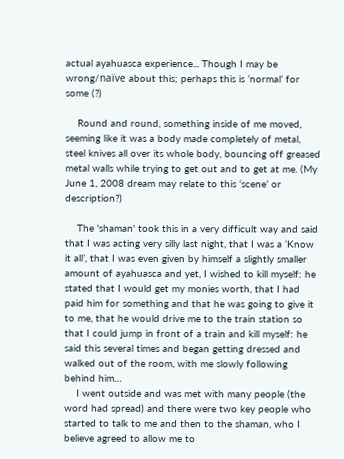actual ayahuasca experience... Though I may be wrong/naïve about this; perhaps this is ‘normal’ for some (?)

    Round and round, something inside of me moved, seeming like it was a body made completely of metal, steel knives all over its whole body, bouncing off greased metal walls while trying to get out and to get at me. (My June 1, 2008 dream may relate to this ‘scene’ or description?)

    The 'shaman' took this in a very difficult way and said that I was acting very silly last night, that I was a ‘Know it all’, that I was even given by himself a slightly smaller amount of ayahuasca and yet, I wished to kill myself: he stated that I would get my monies worth, that I had paid him for something and that he was going to give it to me, that he would drive me to the train station so that I could jump in front of a train and kill myself: he said this several times and began getting dressed and walked out of the room, with me slowly following behind him…
    I went outside and was met with many people (the word had spread) and there were two key people who started to talk to me and then to the shaman, who I believe agreed to allow me to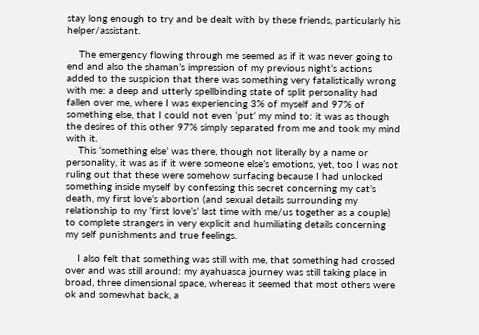stay long enough to try and be dealt with by these friends, particularly his helper/assistant.

    The emergency flowing through me seemed as if it was never going to end and also the shaman’s impression of my previous night’s actions added to the suspicion that there was something very fatalistically wrong with me: a deep and utterly spellbinding state of split personality had fallen over me, where I was experiencing 3% of myself and 97% of something else, that I could not even ‘put’ my mind to: it was as though the desires of this other 97% simply separated from me and took my mind with it.
    This ‘something else’ was there, though not literally by a name or personality, it was as if it were someone else’s emotions, yet, too I was not ruling out that these were somehow surfacing because I had unlocked something inside myself by confessing this secret concerning my cat’s death, my first love’s abortion (and sexual details surrounding my relationship to my ‘first love’s’ last time with me/us together as a couple) to complete strangers in very explicit and humiliating details concerning my self punishments and true feelings.

    I also felt that something was still with me, that something had crossed over and was still around: my ayahuasca journey was still taking place in broad, three dimensional space, whereas it seemed that most others were ok and somewhat back, a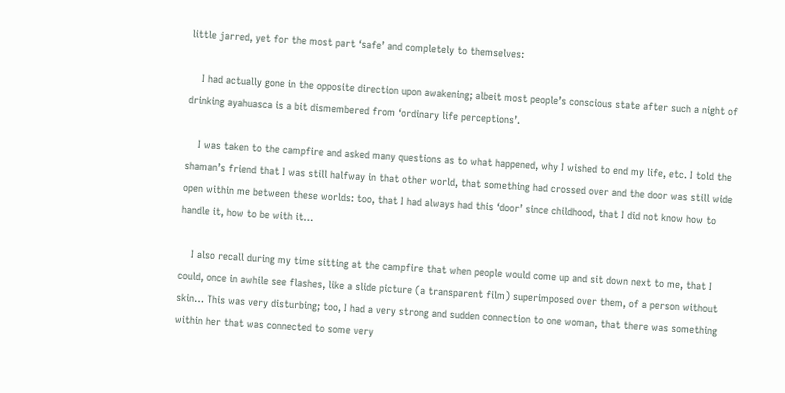little jarred, yet for the most part ‘safe’ and completely to themselves:

    I had actually gone in the opposite direction upon awakening; albeit most people’s conscious state after such a night of drinking ayahuasca is a bit dismembered from ‘ordinary life perceptions’.

    I was taken to the campfire and asked many questions as to what happened, why I wished to end my life, etc. I told the shaman’s friend that I was still halfway in that other world, that something had crossed over and the door was still wide open within me between these worlds: too, that I had always had this ‘door’ since childhood, that I did not know how to handle it, how to be with it…

    I also recall during my time sitting at the campfire that when people would come up and sit down next to me, that I could, once in awhile see flashes, like a slide picture (a transparent film) superimposed over them, of a person without skin… This was very disturbing; too, I had a very strong and sudden connection to one woman, that there was something within her that was connected to some very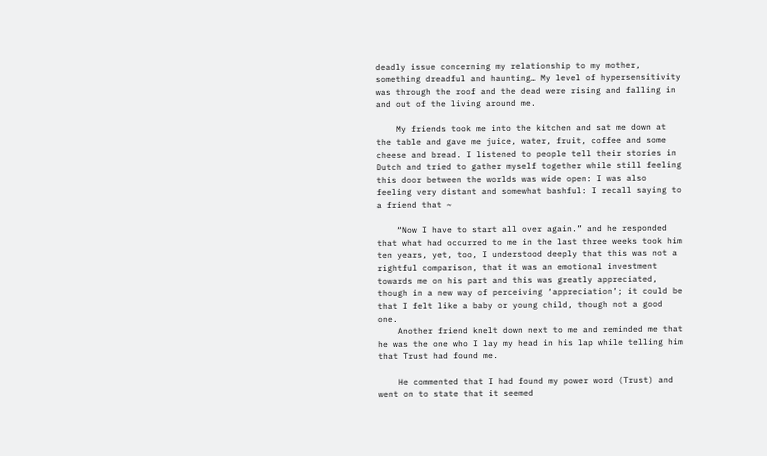deadly issue concerning my relationship to my mother, something dreadful and haunting… My level of hypersensitivity was through the roof and the dead were rising and falling in and out of the living around me.

    My friends took me into the kitchen and sat me down at the table and gave me juice, water, fruit, coffee and some cheese and bread. I listened to people tell their stories in Dutch and tried to gather myself together while still feeling this door between the worlds was wide open: I was also feeling very distant and somewhat bashful: I recall saying to a friend that ~

    “Now I have to start all over again.” and he responded that what had occurred to me in the last three weeks took him ten years, yet, too, I understood deeply that this was not a rightful comparison, that it was an emotional investment towards me on his part and this was greatly appreciated, though in a new way of perceiving ‘appreciation’; it could be that I felt like a baby or young child, though not a good one.
    Another friend knelt down next to me and reminded me that he was the one who I lay my head in his lap while telling him that Trust had found me.

    He commented that I had found my power word (Trust) and went on to state that it seemed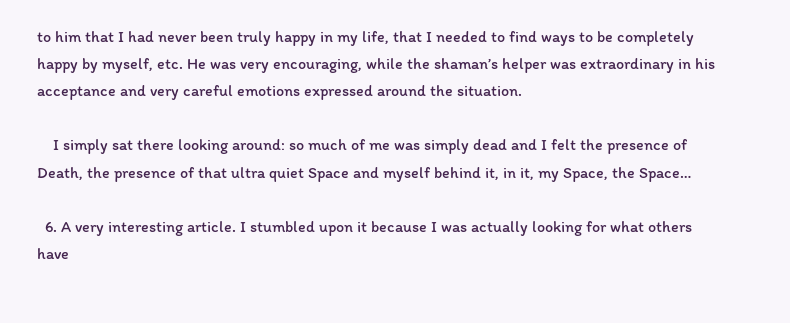to him that I had never been truly happy in my life, that I needed to find ways to be completely happy by myself, etc. He was very encouraging, while the shaman’s helper was extraordinary in his acceptance and very careful emotions expressed around the situation.

    I simply sat there looking around: so much of me was simply dead and I felt the presence of Death, the presence of that ultra quiet Space and myself behind it, in it, my Space, the Space…

  6. A very interesting article. I stumbled upon it because I was actually looking for what others have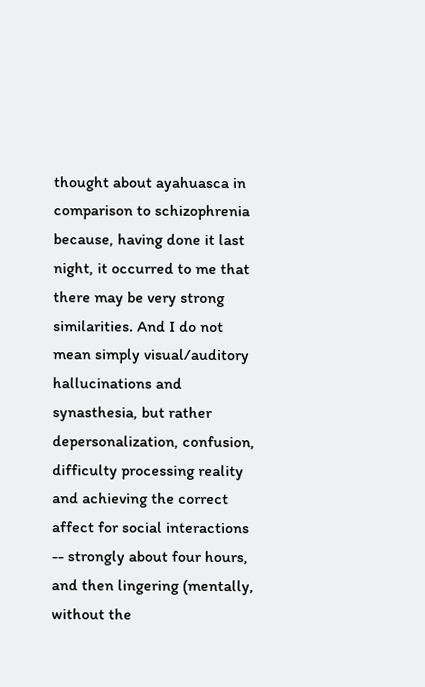thought about ayahuasca in comparison to schizophrenia because, having done it last night, it occurred to me that there may be very strong similarities. And I do not mean simply visual/auditory hallucinations and synasthesia, but rather depersonalization, confusion, difficulty processing reality and achieving the correct affect for social interactions -- strongly about four hours, and then lingering (mentally, without the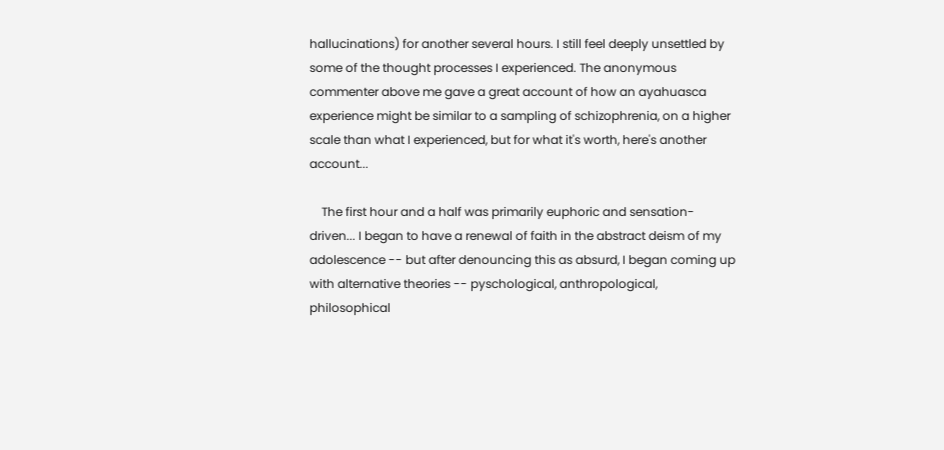hallucinations) for another several hours. I still feel deeply unsettled by some of the thought processes I experienced. The anonymous commenter above me gave a great account of how an ayahuasca experience might be similar to a sampling of schizophrenia, on a higher scale than what I experienced, but for what it's worth, here's another account...

    The first hour and a half was primarily euphoric and sensation-driven... I began to have a renewal of faith in the abstract deism of my adolescence -- but after denouncing this as absurd, I began coming up with alternative theories -- pyschological, anthropological, philosophical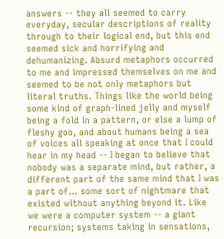answers -- they all seemed to carry everyday, secular descriptions of reality through to their logical end, but this end seemed sick and horrifying and dehumanizing. Absurd metaphors occurred to me and impressed themselves on me and seemed to be not only metaphors but literal truths. Things like the world being some kind of graph-lined jelly and myself being a fold in a pattern, or else a lump of fleshy goo, and about humans being a sea of voices all speaking at once that I could hear in my head -- I began to believe that nobody was a separate mind, but rather, a different part of the same mind that I was a part of... some sort of nightmare that existed without anything beyond it. Like we were a computer system -- a giant recursion; systems taking in sensations,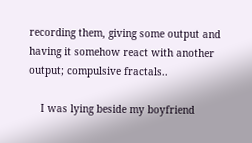recording them, giving some output and having it somehow react with another output; compulsive fractals..

    I was lying beside my boyfriend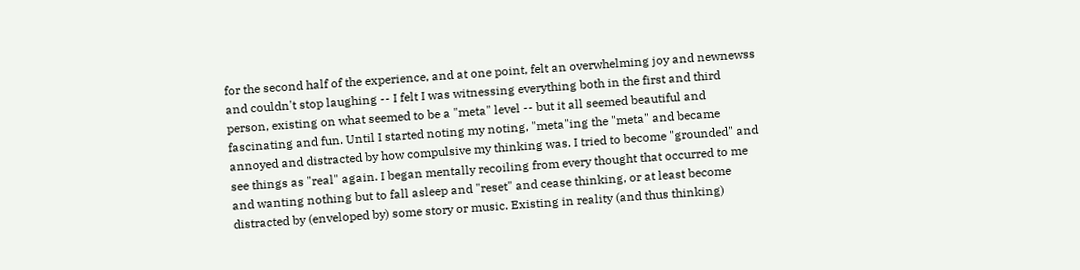for the second half of the experience, and at one point, felt an overwhelming joy and newnewss and couldn't stop laughing -- I felt I was witnessing everything both in the first and third person, existing on what seemed to be a "meta" level -- but it all seemed beautiful and fascinating and fun. Until I started noting my noting, "meta"ing the "meta" and became annoyed and distracted by how compulsive my thinking was. I tried to become "grounded" and see things as "real" again. I began mentally recoiling from every thought that occurred to me and wanting nothing but to fall asleep and "reset" and cease thinking, or at least become distracted by (enveloped by) some story or music. Existing in reality (and thus thinking)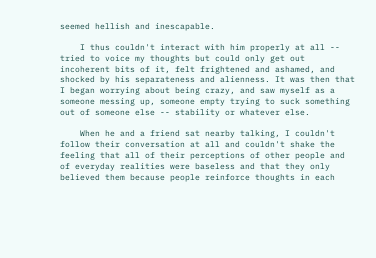seemed hellish and inescapable.

    I thus couldn't interact with him properly at all -- tried to voice my thoughts but could only get out incoherent bits of it, felt frightened and ashamed, and shocked by his separateness and alienness. It was then that I began worrying about being crazy, and saw myself as a someone messing up, someone empty trying to suck something out of someone else -- stability or whatever else.

    When he and a friend sat nearby talking, I couldn't follow their conversation at all and couldn't shake the feeling that all of their perceptions of other people and of everyday realities were baseless and that they only believed them because people reinforce thoughts in each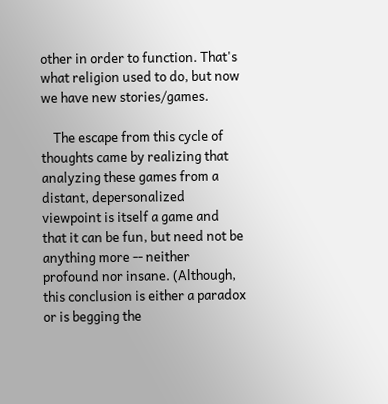other in order to function. That's what religion used to do, but now we have new stories/games.

    The escape from this cycle of thoughts came by realizing that analyzing these games from a distant, depersonalized viewpoint is itself a game and that it can be fun, but need not be anything more -- neither profound nor insane. (Although, this conclusion is either a paradox or is begging the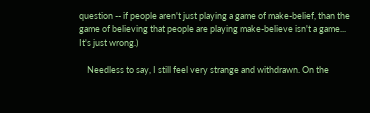question -- if people aren't just playing a game of make-belief, than the game of believing that people are playing make-believe isn't a game... It's just wrong.)

    Needless to say, I still feel very strange and withdrawn. On the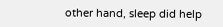other hand, sleep did help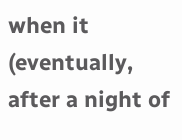when it (eventually, after a night of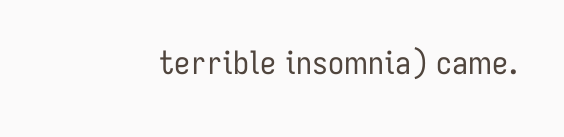terrible insomnia) came.